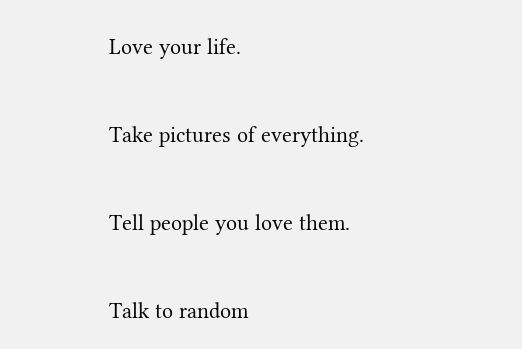Love your life.

Take pictures of everything.

Tell people you love them.

Talk to random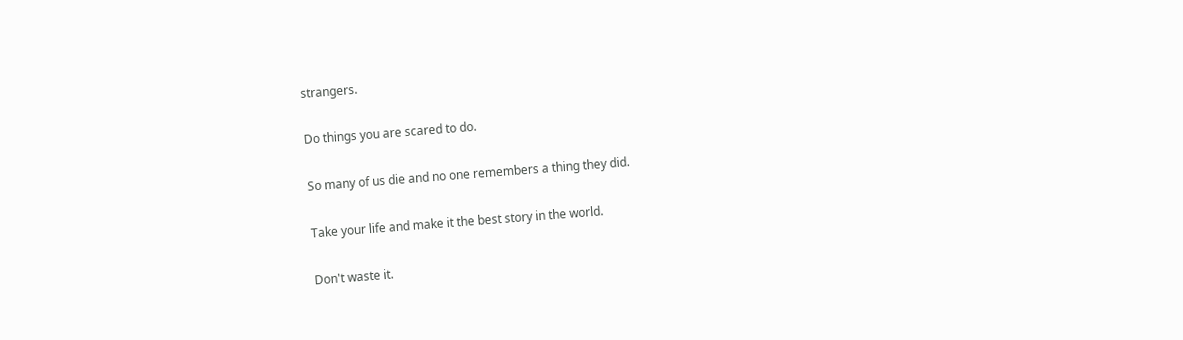strangers.

Do things you are scared to do.

So many of us die and no one remembers a thing they did.

Take your life and make it the best story in the world.

Don't waste it.